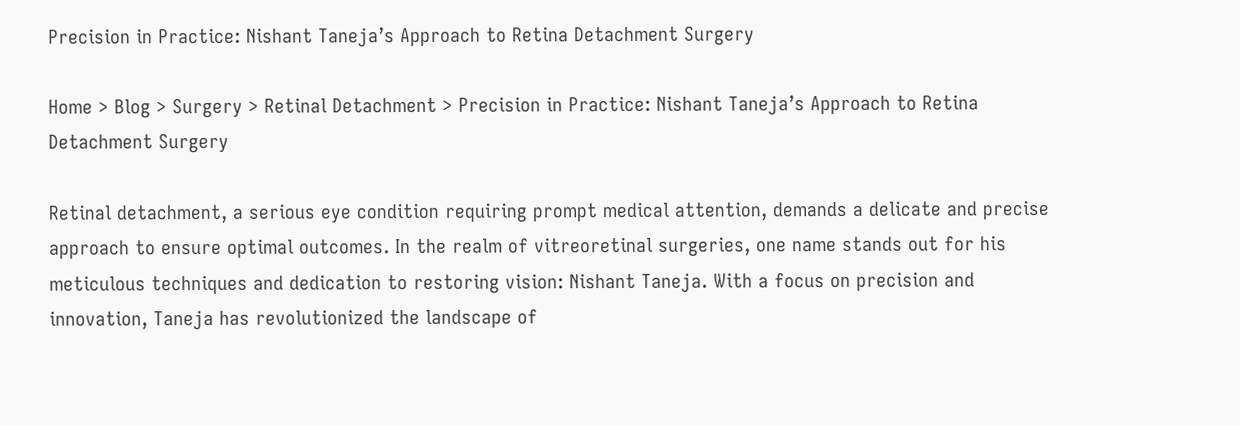Precision in Practice: Nishant Taneja’s Approach to Retina Detachment Surgery

Home > Blog > Surgery > Retinal Detachment > Precision in Practice: Nishant Taneja’s Approach to Retina Detachment Surgery

Retinal detachment, a serious eye condition requiring prompt medical attention, demands a delicate and precise approach to ensure optimal outcomes. In the realm of vitreoretinal surgeries, one name stands out for his meticulous techniques and dedication to restoring vision: Nishant Taneja. With a focus on precision and innovation, Taneja has revolutionized the landscape of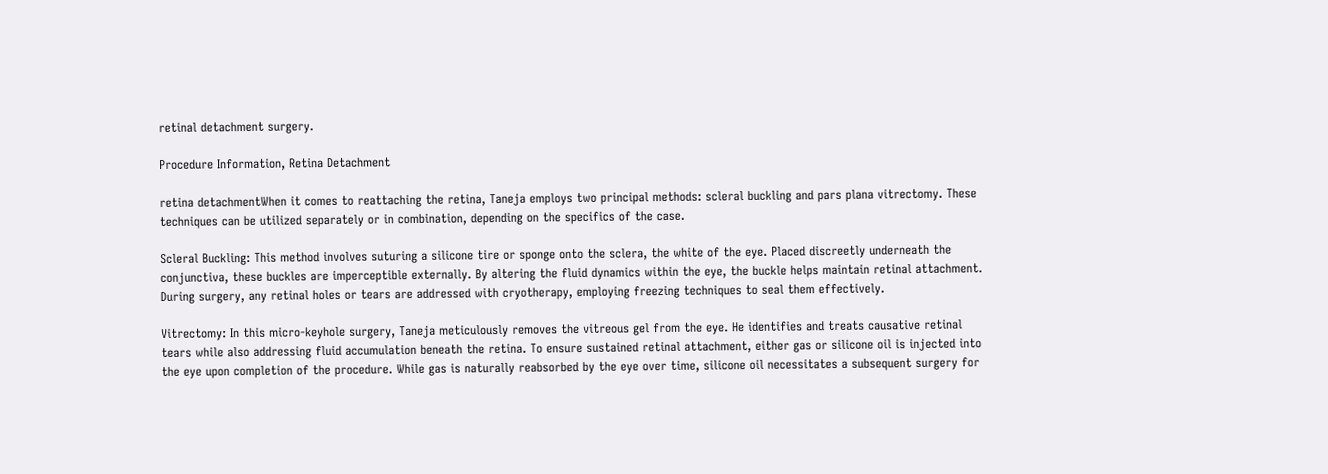retinal detachment surgery.

Procedure Information, Retina Detachment

retina detachmentWhen it comes to reattaching the retina, Taneja employs two principal methods: scleral buckling and pars plana vitrectomy. These techniques can be utilized separately or in combination, depending on the specifics of the case.

Scleral Buckling: This method involves suturing a silicone tire or sponge onto the sclera, the white of the eye. Placed discreetly underneath the conjunctiva, these buckles are imperceptible externally. By altering the fluid dynamics within the eye, the buckle helps maintain retinal attachment. During surgery, any retinal holes or tears are addressed with cryotherapy, employing freezing techniques to seal them effectively.

Vitrectomy: In this micro-keyhole surgery, Taneja meticulously removes the vitreous gel from the eye. He identifies and treats causative retinal tears while also addressing fluid accumulation beneath the retina. To ensure sustained retinal attachment, either gas or silicone oil is injected into the eye upon completion of the procedure. While gas is naturally reabsorbed by the eye over time, silicone oil necessitates a subsequent surgery for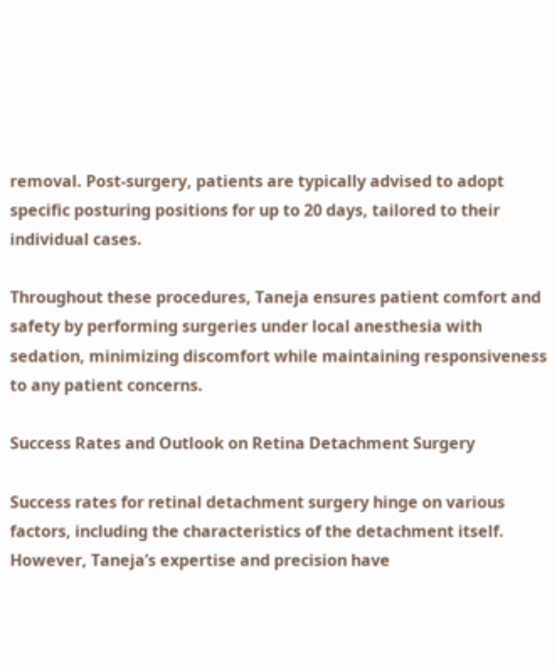removal. Post-surgery, patients are typically advised to adopt specific posturing positions for up to 20 days, tailored to their individual cases.

Throughout these procedures, Taneja ensures patient comfort and safety by performing surgeries under local anesthesia with sedation, minimizing discomfort while maintaining responsiveness to any patient concerns.

Success Rates and Outlook on Retina Detachment Surgery

Success rates for retinal detachment surgery hinge on various factors, including the characteristics of the detachment itself. However, Taneja’s expertise and precision have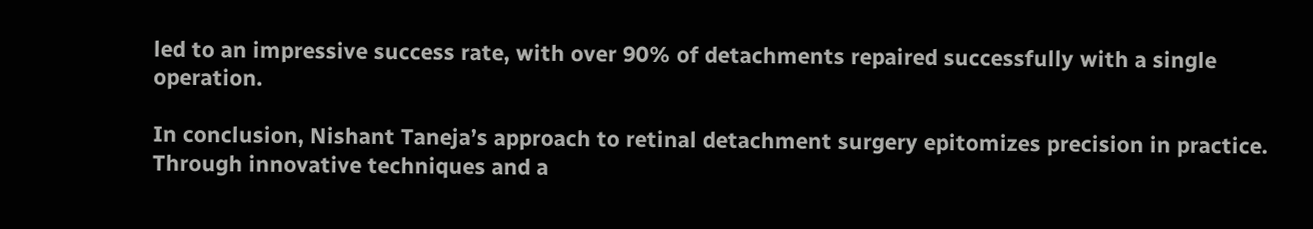led to an impressive success rate, with over 90% of detachments repaired successfully with a single operation.

In conclusion, Nishant Taneja’s approach to retinal detachment surgery epitomizes precision in practice. Through innovative techniques and a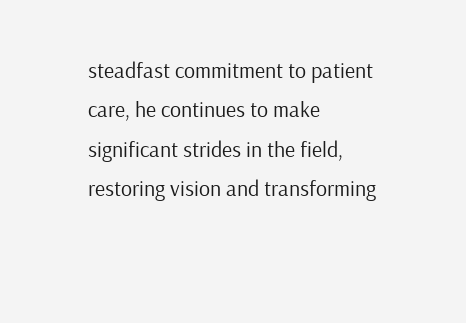steadfast commitment to patient care, he continues to make significant strides in the field, restoring vision and transforming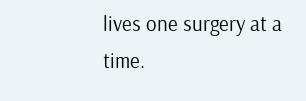lives one surgery at a time.